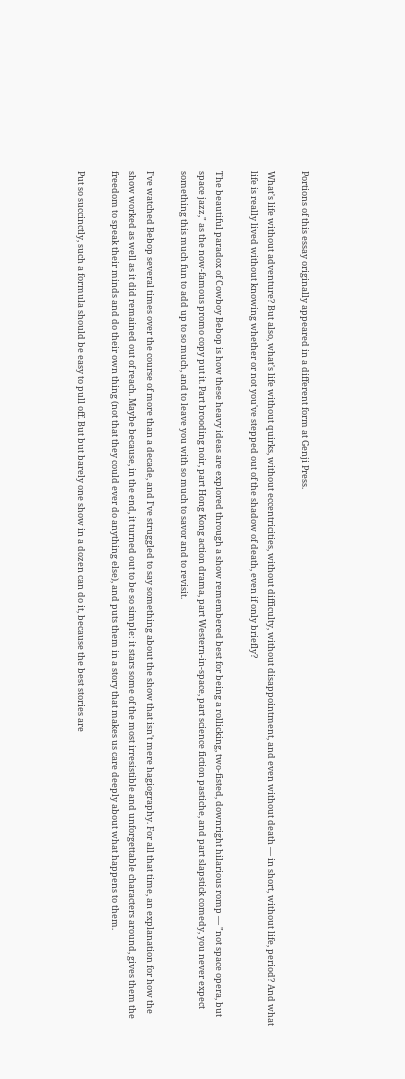Portions of this essay originally appeared in a different form at Genji Press.

What's life without adventure? But also, what's life without quirks, without eccentricities, without difficulty, without disappointment, and even without death — in short, without life, period? And what life is really lived without knowing whether or not you've stepped out of the shadow of death, even if only briefly?

The beautiful paradox of Cowboy Bebop is how these heavy ideas are explored through a show remembered best for being a rollicking, two-fisted, downright hilarious romp — "not space opera, but space jazz," as the now-famous promo copy put it. Part brooding noir, part Hong Kong action drama, part Western-in-space, part science fiction pastiche, and part slapstick comedy, you never expect something this much fun to add up to so much, and to leave you with so much to savor and to revisit.

I've watched Bebop several times over the course of more than a decade, and I've struggled to say something about the show that isn't mere hagiography. For all that time, an explanation for how the show worked as well as it did remained out of reach. Maybe because, in the end, it turned out to be so simple: it stars some of the most irresistible and unforgettable characters around, gives them the freedom to speak their minds and do their own thing (not that they could ever do anything else), and puts them in a story that makes us care deeply about what happens to them.

Put so succinctly, such a formula should be easy to pull off. But but barely one show in a dozen can do it, because the best stories are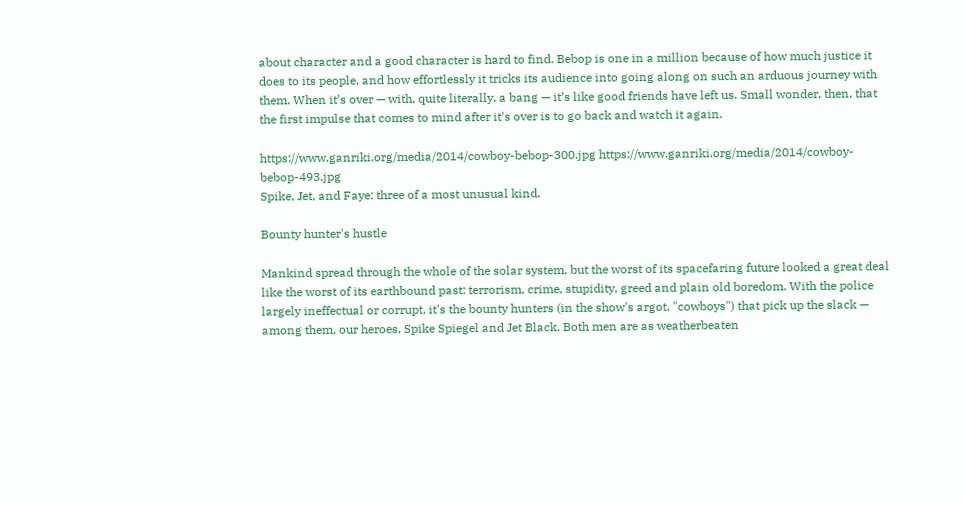about character and a good character is hard to find. Bebop is one in a million because of how much justice it does to its people, and how effortlessly it tricks its audience into going along on such an arduous journey with them. When it’s over — with, quite literally, a bang — it’s like good friends have left us. Small wonder, then, that the first impulse that comes to mind after it's over is to go back and watch it again.

https://www.ganriki.org/media/2014/cowboy-bebop-300.jpg https://www.ganriki.org/media/2014/cowboy-bebop-493.jpg
Spike, Jet, and Faye: three of a most unusual kind.

Bounty hunter's hustle

Mankind spread through the whole of the solar system, but the worst of its spacefaring future looked a great deal like the worst of its earthbound past: terrorism, crime, stupidity, greed and plain old boredom. With the police largely ineffectual or corrupt, it's the bounty hunters (in the show's argot, "cowboys") that pick up the slack — among them, our heroes, Spike Spiegel and Jet Black. Both men are as weatherbeaten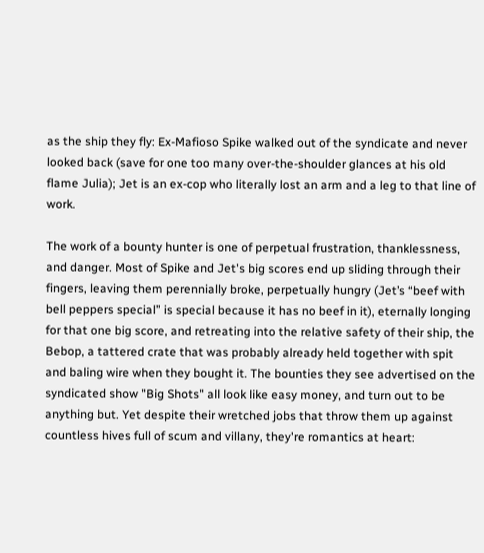as the ship they fly: Ex-Mafioso Spike walked out of the syndicate and never looked back (save for one too many over-the-shoulder glances at his old flame Julia); Jet is an ex-cop who literally lost an arm and a leg to that line of work.

The work of a bounty hunter is one of perpetual frustration, thanklessness, and danger. Most of Spike and Jet's big scores end up sliding through their fingers, leaving them perennially broke, perpetually hungry (Jet’s “beef with bell peppers special” is special because it has no beef in it), eternally longing for that one big score, and retreating into the relative safety of their ship, the Bebop, a tattered crate that was probably already held together with spit and baling wire when they bought it. The bounties they see advertised on the syndicated show "Big Shots" all look like easy money, and turn out to be anything but. Yet despite their wretched jobs that throw them up against countless hives full of scum and villany, they're romantics at heart: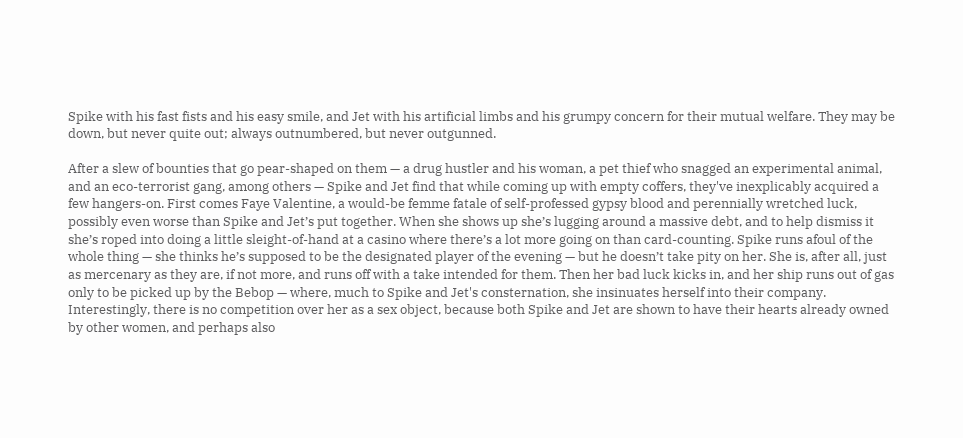Spike with his fast fists and his easy smile, and Jet with his artificial limbs and his grumpy concern for their mutual welfare. They may be down, but never quite out; always outnumbered, but never outgunned.

After a slew of bounties that go pear-shaped on them — a drug hustler and his woman, a pet thief who snagged an experimental animal, and an eco-terrorist gang, among others — Spike and Jet find that while coming up with empty coffers, they've inexplicably acquired a few hangers-on. First comes Faye Valentine, a would-be femme fatale of self-professed gypsy blood and perennially wretched luck, possibly even worse than Spike and Jet’s put together. When she shows up she’s lugging around a massive debt, and to help dismiss it she’s roped into doing a little sleight-of-hand at a casino where there’s a lot more going on than card-counting. Spike runs afoul of the whole thing — she thinks he’s supposed to be the designated player of the evening — but he doesn’t take pity on her. She is, after all, just as mercenary as they are, if not more, and runs off with a take intended for them. Then her bad luck kicks in, and her ship runs out of gas only to be picked up by the Bebop — where, much to Spike and Jet's consternation, she insinuates herself into their company. Interestingly, there is no competition over her as a sex object, because both Spike and Jet are shown to have their hearts already owned by other women, and perhaps also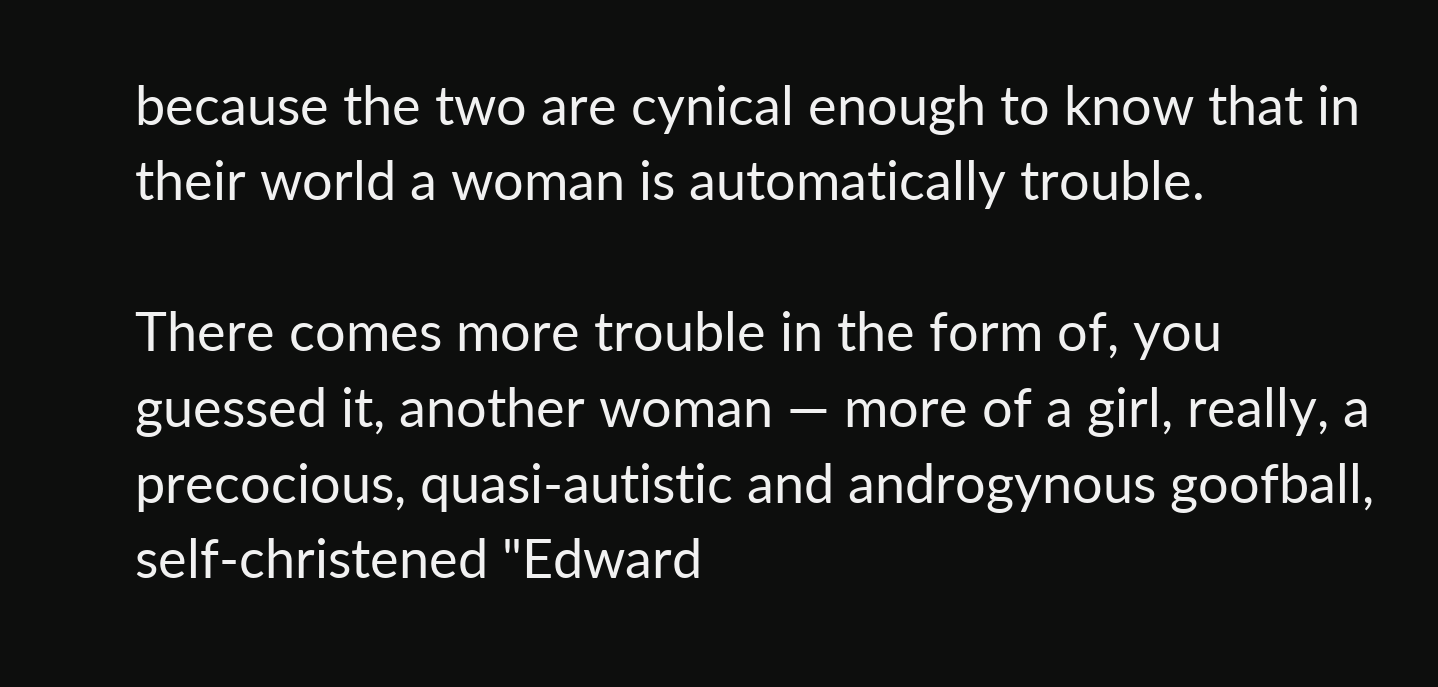because the two are cynical enough to know that in their world a woman is automatically trouble.

There comes more trouble in the form of, you guessed it, another woman — more of a girl, really, a precocious, quasi-autistic and androgynous goofball, self-christened "Edward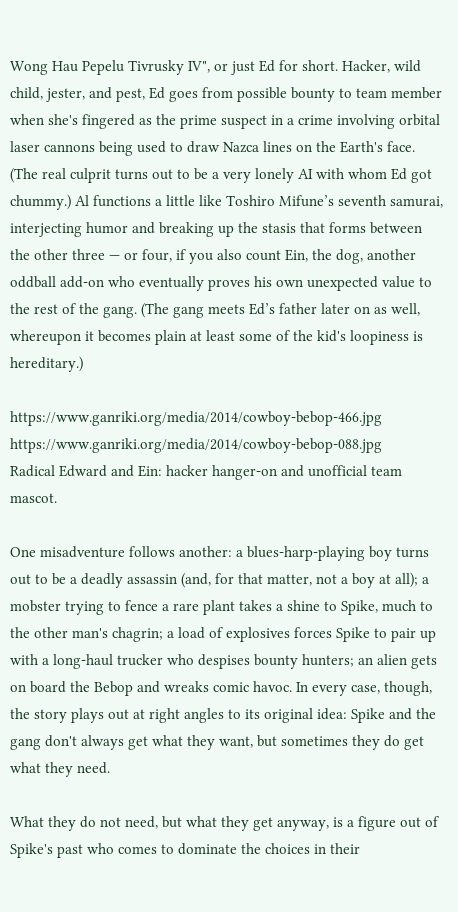Wong Hau Pepelu Tivrusky IV", or just Ed for short. Hacker, wild child, jester, and pest, Ed goes from possible bounty to team member when she's fingered as the prime suspect in a crime involving orbital laser cannons being used to draw Nazca lines on the Earth's face. (The real culprit turns out to be a very lonely AI with whom Ed got chummy.) Al functions a little like Toshiro Mifune’s seventh samurai, interjecting humor and breaking up the stasis that forms between the other three — or four, if you also count Ein, the dog, another oddball add-on who eventually proves his own unexpected value to the rest of the gang. (The gang meets Ed’s father later on as well, whereupon it becomes plain at least some of the kid's loopiness is hereditary.)

https://www.ganriki.org/media/2014/cowboy-bebop-466.jpg https://www.ganriki.org/media/2014/cowboy-bebop-088.jpg
Radical Edward and Ein: hacker hanger-on and unofficial team mascot.

One misadventure follows another: a blues-harp-playing boy turns out to be a deadly assassin (and, for that matter, not a boy at all); a mobster trying to fence a rare plant takes a shine to Spike, much to the other man's chagrin; a load of explosives forces Spike to pair up with a long-haul trucker who despises bounty hunters; an alien gets on board the Bebop and wreaks comic havoc. In every case, though, the story plays out at right angles to its original idea: Spike and the gang don't always get what they want, but sometimes they do get what they need.

What they do not need, but what they get anyway, is a figure out of Spike's past who comes to dominate the choices in their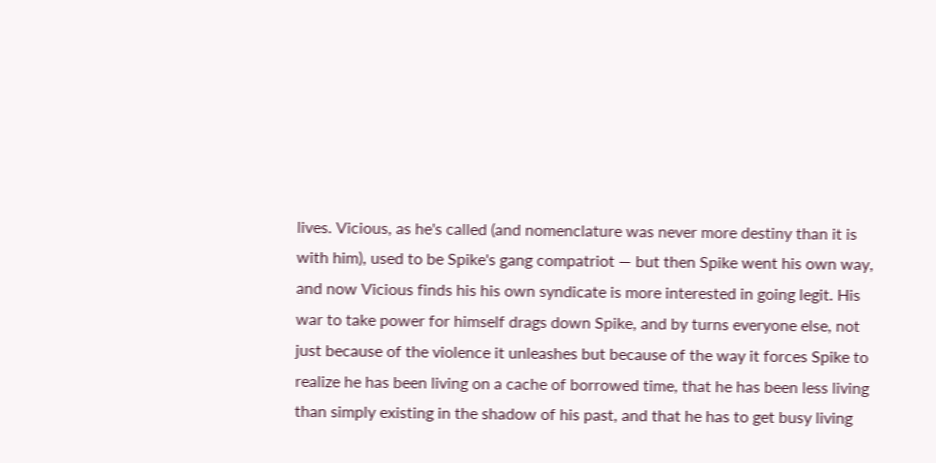lives. Vicious, as he's called (and nomenclature was never more destiny than it is with him), used to be Spike's gang compatriot — but then Spike went his own way, and now Vicious finds his his own syndicate is more interested in going legit. His war to take power for himself drags down Spike, and by turns everyone else, not just because of the violence it unleashes but because of the way it forces Spike to realize he has been living on a cache of borrowed time, that he has been less living than simply existing in the shadow of his past, and that he has to get busy living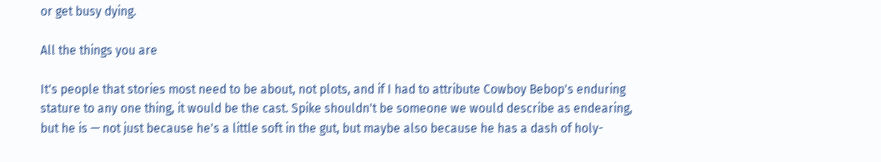or get busy dying.

All the things you are

It's people that stories most need to be about, not plots, and if I had to attribute Cowboy Bebop's enduring stature to any one thing, it would be the cast. Spike shouldn't be someone we would describe as endearing, but he is — not just because he's a little soft in the gut, but maybe also because he has a dash of holy-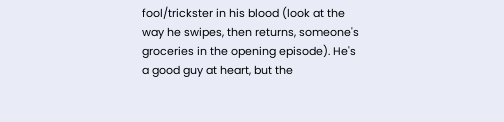fool/trickster in his blood (look at the way he swipes, then returns, someone's groceries in the opening episode). He's a good guy at heart, but the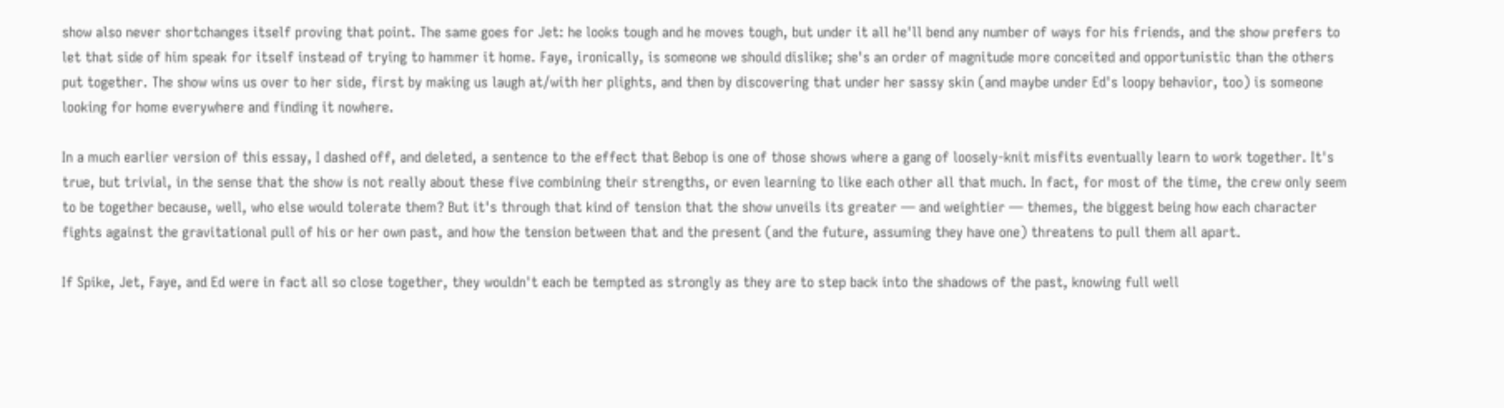show also never shortchanges itself proving that point. The same goes for Jet: he looks tough and he moves tough, but under it all he'll bend any number of ways for his friends, and the show prefers to let that side of him speak for itself instead of trying to hammer it home. Faye, ironically, is someone we should dislike; she's an order of magnitude more conceited and opportunistic than the others put together. The show wins us over to her side, first by making us laugh at/with her plights, and then by discovering that under her sassy skin (and maybe under Ed's loopy behavior, too) is someone looking for home everywhere and finding it nowhere.

In a much earlier version of this essay, I dashed off, and deleted, a sentence to the effect that Bebop is one of those shows where a gang of loosely-knit misfits eventually learn to work together. It's true, but trivial, in the sense that the show is not really about these five combining their strengths, or even learning to like each other all that much. In fact, for most of the time, the crew only seem to be together because, well, who else would tolerate them? But it's through that kind of tension that the show unveils its greater — and weightier — themes, the biggest being how each character fights against the gravitational pull of his or her own past, and how the tension between that and the present (and the future, assuming they have one) threatens to pull them all apart.

If Spike, Jet, Faye, and Ed were in fact all so close together, they wouldn't each be tempted as strongly as they are to step back into the shadows of the past, knowing full well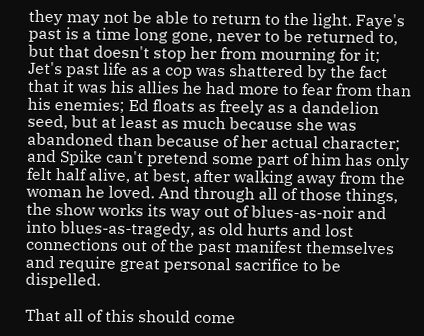they may not be able to return to the light. Faye's past is a time long gone, never to be returned to, but that doesn't stop her from mourning for it; Jet's past life as a cop was shattered by the fact that it was his allies he had more to fear from than his enemies; Ed floats as freely as a dandelion seed, but at least as much because she was abandoned than because of her actual character; and Spike can't pretend some part of him has only felt half alive, at best, after walking away from the woman he loved. And through all of those things, the show works its way out of blues-as-noir and into blues-as-tragedy, as old hurts and lost connections out of the past manifest themselves and require great personal sacrifice to be dispelled.

That all of this should come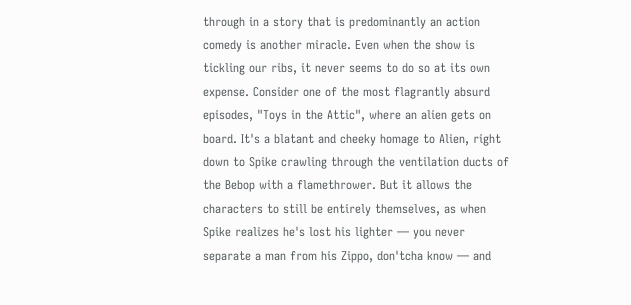through in a story that is predominantly an action comedy is another miracle. Even when the show is tickling our ribs, it never seems to do so at its own expense. Consider one of the most flagrantly absurd episodes, "Toys in the Attic", where an alien gets on board. It's a blatant and cheeky homage to Alien, right down to Spike crawling through the ventilation ducts of the Bebop with a flamethrower. But it allows the characters to still be entirely themselves, as when Spike realizes he's lost his lighter — you never separate a man from his Zippo, don'tcha know — and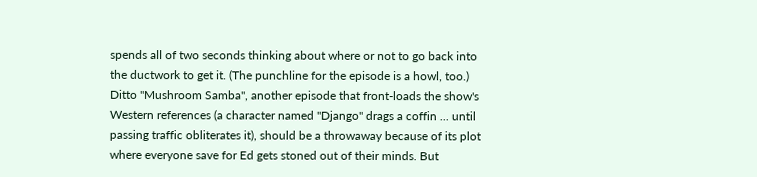spends all of two seconds thinking about where or not to go back into the ductwork to get it. (The punchline for the episode is a howl, too.) Ditto "Mushroom Samba", another episode that front-loads the show's Western references (a character named "Django" drags a coffin ... until passing traffic obliterates it), should be a throwaway because of its plot where everyone save for Ed gets stoned out of their minds. But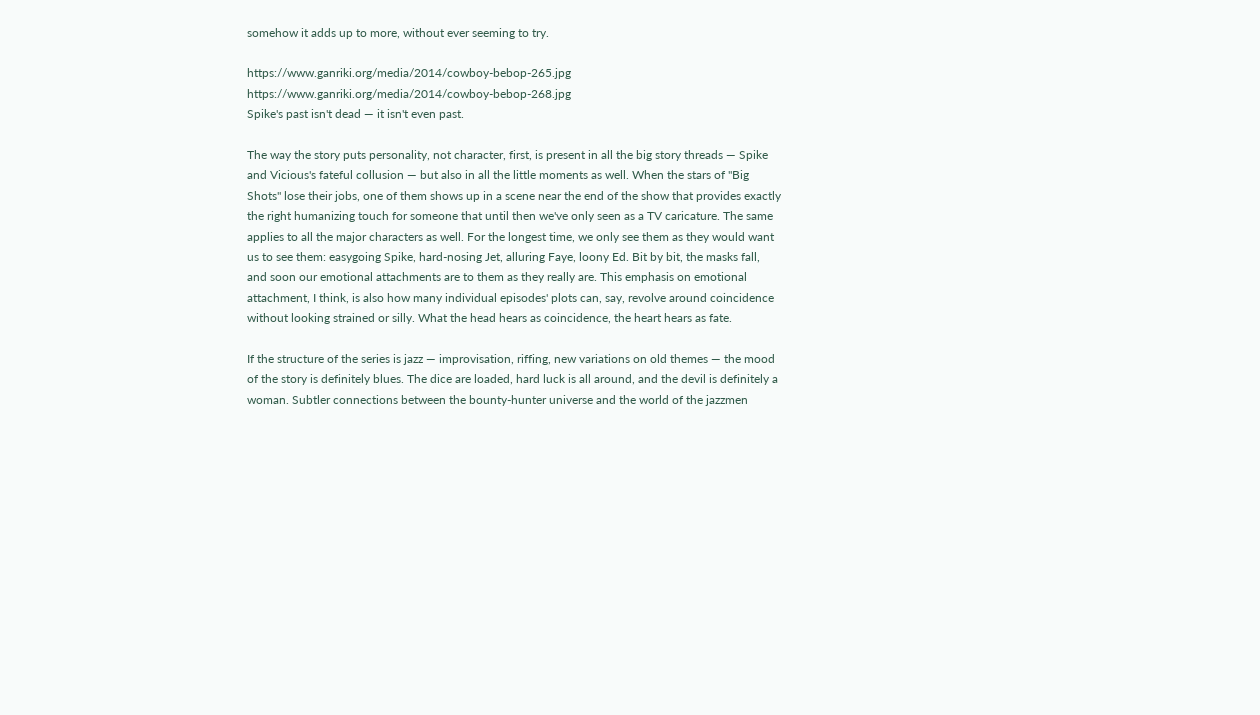somehow it adds up to more, without ever seeming to try.

https://www.ganriki.org/media/2014/cowboy-bebop-265.jpg https://www.ganriki.org/media/2014/cowboy-bebop-268.jpg
Spike's past isn't dead — it isn't even past.

The way the story puts personality, not character, first, is present in all the big story threads — Spike and Vicious's fateful collusion — but also in all the little moments as well. When the stars of "Big Shots" lose their jobs, one of them shows up in a scene near the end of the show that provides exactly the right humanizing touch for someone that until then we've only seen as a TV caricature. The same applies to all the major characters as well. For the longest time, we only see them as they would want us to see them: easygoing Spike, hard-nosing Jet, alluring Faye, loony Ed. Bit by bit, the masks fall, and soon our emotional attachments are to them as they really are. This emphasis on emotional attachment, I think, is also how many individual episodes' plots can, say, revolve around coincidence without looking strained or silly. What the head hears as coincidence, the heart hears as fate.

If the structure of the series is jazz — improvisation, riffing, new variations on old themes — the mood of the story is definitely blues. The dice are loaded, hard luck is all around, and the devil is definitely a woman. Subtler connections between the bounty-hunter universe and the world of the jazzmen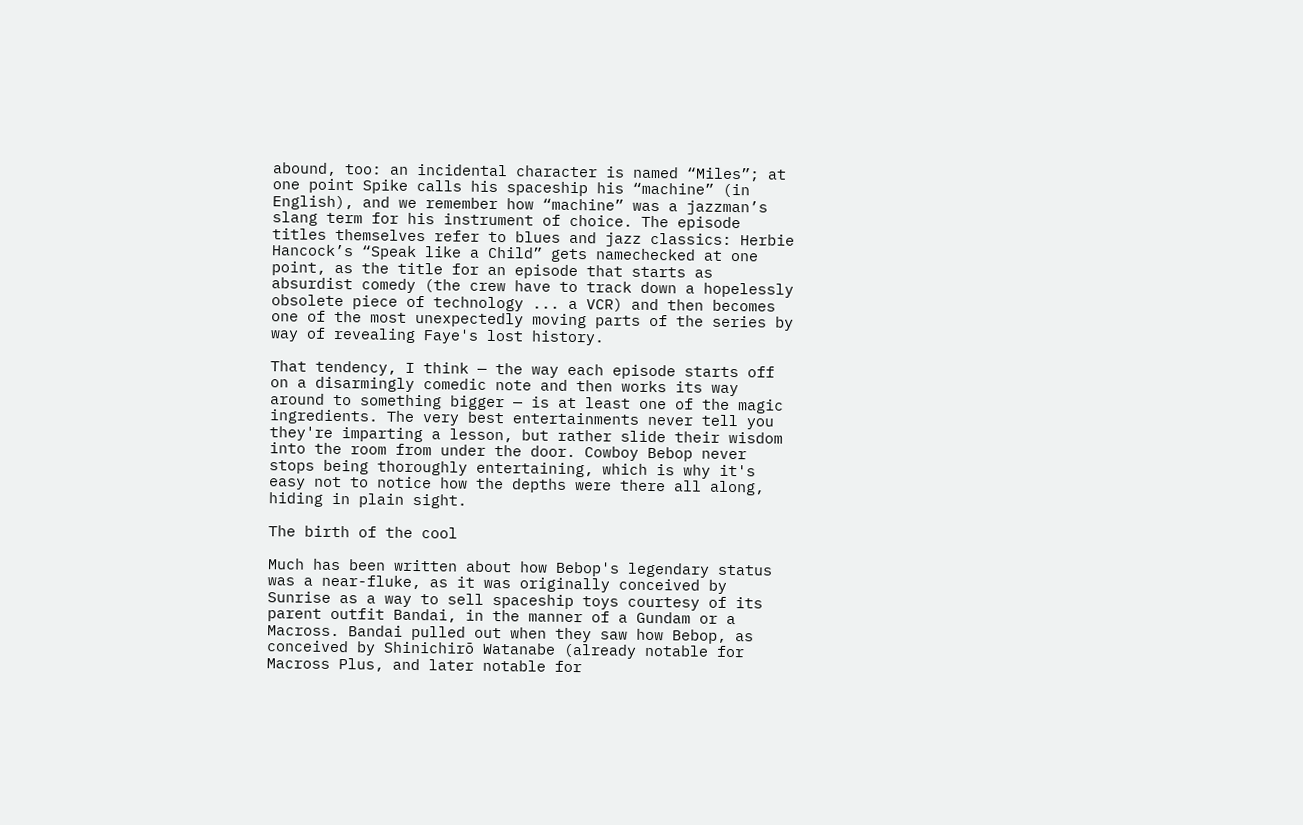abound, too: an incidental character is named “Miles”; at one point Spike calls his spaceship his “machine” (in English), and we remember how “machine” was a jazzman’s slang term for his instrument of choice. The episode titles themselves refer to blues and jazz classics: Herbie Hancock’s “Speak like a Child” gets namechecked at one point, as the title for an episode that starts as absurdist comedy (the crew have to track down a hopelessly obsolete piece of technology ... a VCR) and then becomes one of the most unexpectedly moving parts of the series by way of revealing Faye's lost history.

That tendency, I think — the way each episode starts off on a disarmingly comedic note and then works its way around to something bigger — is at least one of the magic ingredients. The very best entertainments never tell you they're imparting a lesson, but rather slide their wisdom into the room from under the door. Cowboy Bebop never stops being thoroughly entertaining, which is why it's easy not to notice how the depths were there all along, hiding in plain sight.

The birth of the cool

Much has been written about how Bebop's legendary status was a near-fluke, as it was originally conceived by Sunrise as a way to sell spaceship toys courtesy of its parent outfit Bandai, in the manner of a Gundam or a Macross. Bandai pulled out when they saw how Bebop, as conceived by Shinichirō Watanabe (already notable for Macross Plus, and later notable for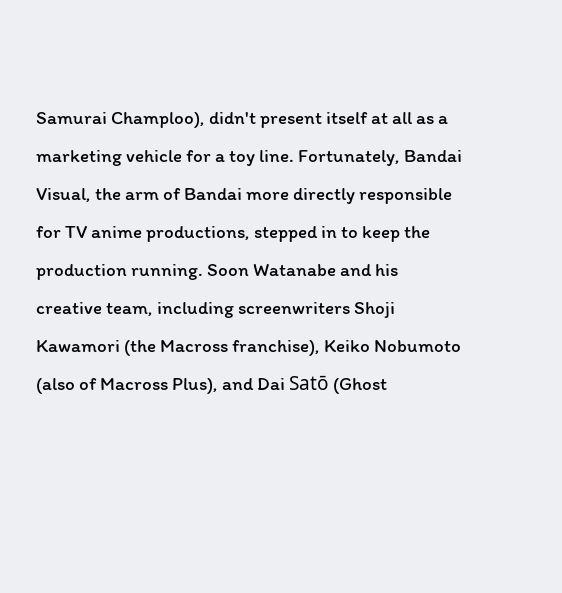Samurai Champloo), didn't present itself at all as a marketing vehicle for a toy line. Fortunately, Bandai Visual, the arm of Bandai more directly responsible for TV anime productions, stepped in to keep the production running. Soon Watanabe and his creative team, including screenwriters Shoji Kawamori (the Macross franchise), Keiko Nobumoto (also of Macross Plus), and Dai Satō (Ghost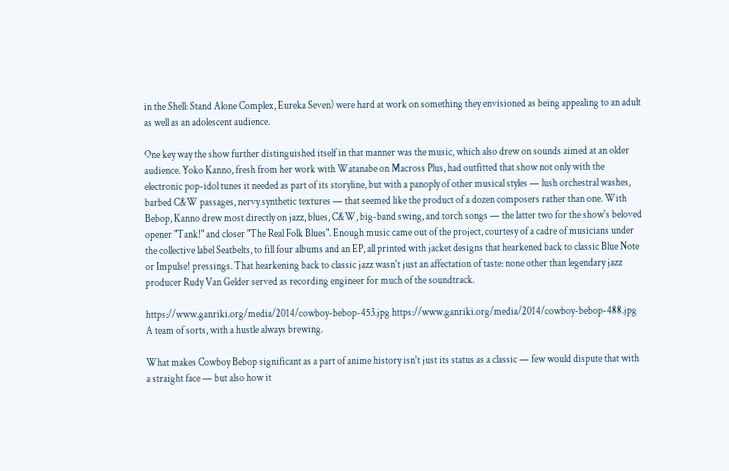in the Shell: Stand Alone Complex, Eureka Seven) were hard at work on something they envisioned as being appealing to an adult as well as an adolescent audience.

One key way the show further distinguished itself in that manner was the music, which also drew on sounds aimed at an older audience. Yoko Kanno, fresh from her work with Watanabe on Macross Plus, had outfitted that show not only with the electronic pop-idol tunes it needed as part of its storyline, but with a panoply of other musical styles — lush orchestral washes, barbed C&W passages, nervy synthetic textures — that seemed like the product of a dozen composers rather than one. With Bebop, Kanno drew most directly on jazz, blues, C&W, big-band swing, and torch songs — the latter two for the show's beloved opener "Tank!" and closer "The Real Folk Blues". Enough music came out of the project, courtesy of a cadre of musicians under the collective label Seatbelts, to fill four albums and an EP, all printed with jacket designs that hearkened back to classic Blue Note or Impulse! pressings. That hearkening back to classic jazz wasn't just an affectation of taste: none other than legendary jazz producer Rudy Van Gelder served as recording engineer for much of the soundtrack.

https://www.ganriki.org/media/2014/cowboy-bebop-453.jpg https://www.ganriki.org/media/2014/cowboy-bebop-488.jpg
A team of sorts, with a hustle always brewing.

What makes Cowboy Bebop significant as a part of anime history isn't just its status as a classic — few would dispute that with a straight face — but also how it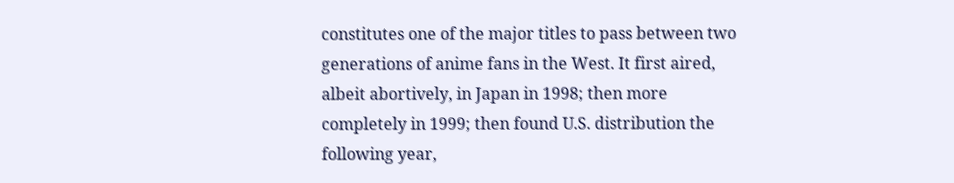constitutes one of the major titles to pass between two generations of anime fans in the West. It first aired, albeit abortively, in Japan in 1998; then more completely in 1999; then found U.S. distribution the following year,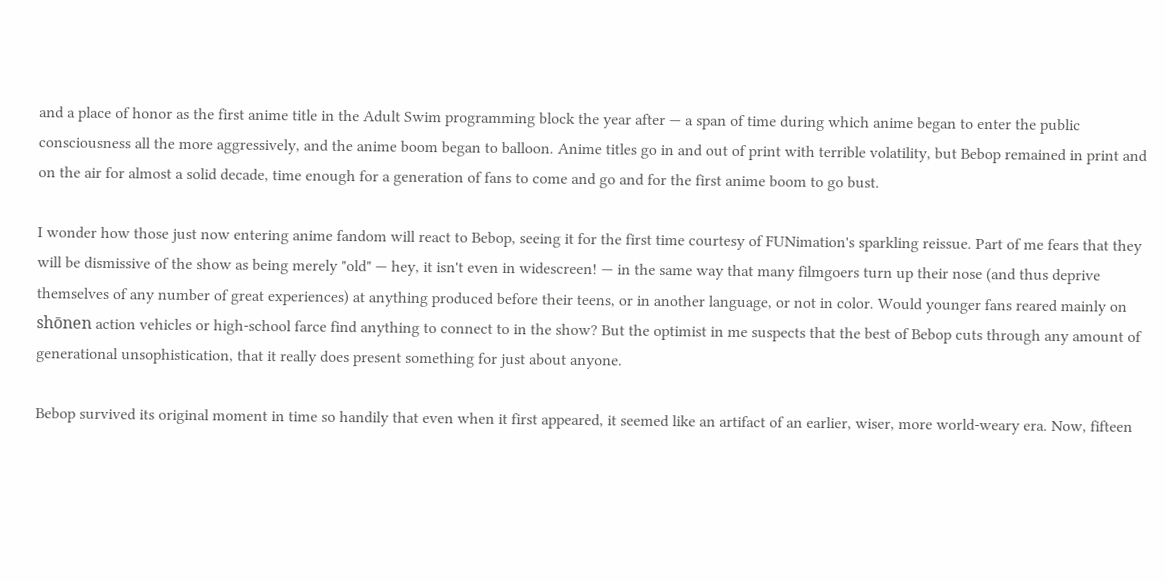and a place of honor as the first anime title in the Adult Swim programming block the year after — a span of time during which anime began to enter the public consciousness all the more aggressively, and the anime boom began to balloon. Anime titles go in and out of print with terrible volatility, but Bebop remained in print and on the air for almost a solid decade, time enough for a generation of fans to come and go and for the first anime boom to go bust.

I wonder how those just now entering anime fandom will react to Bebop, seeing it for the first time courtesy of FUNimation's sparkling reissue. Part of me fears that they will be dismissive of the show as being merely "old" — hey, it isn't even in widescreen! — in the same way that many filmgoers turn up their nose (and thus deprive themselves of any number of great experiences) at anything produced before their teens, or in another language, or not in color. Would younger fans reared mainly on shōnen action vehicles or high-school farce find anything to connect to in the show? But the optimist in me suspects that the best of Bebop cuts through any amount of generational unsophistication, that it really does present something for just about anyone.

Bebop survived its original moment in time so handily that even when it first appeared, it seemed like an artifact of an earlier, wiser, more world-weary era. Now, fifteen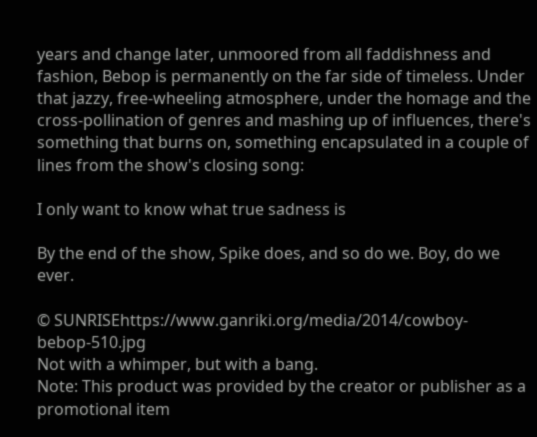years and change later, unmoored from all faddishness and fashion, Bebop is permanently on the far side of timeless. Under that jazzy, free-wheeling atmosphere, under the homage and the cross-pollination of genres and mashing up of influences, there's something that burns on, something encapsulated in a couple of lines from the show's closing song:

I only want to know what true sadness is

By the end of the show, Spike does, and so do we. Boy, do we ever.

© SUNRISEhttps://www.ganriki.org/media/2014/cowboy-bebop-510.jpg
Not with a whimper, but with a bang.
Note: This product was provided by the creator or publisher as a promotional item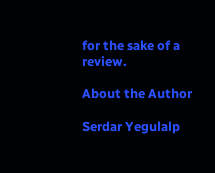for the sake of a review.

About the Author

Serdar Yegulalp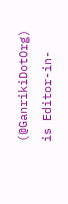(@GanrikiDotOrg) is Editor-in-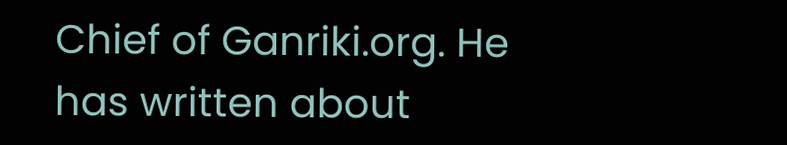Chief of Ganriki.org. He has written about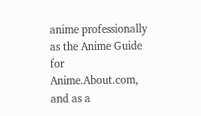anime professionally as the Anime Guide for Anime.About.com, and as a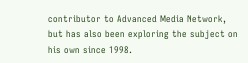contributor to Advanced Media Network, but has also been exploring the subject on his own since 1998.